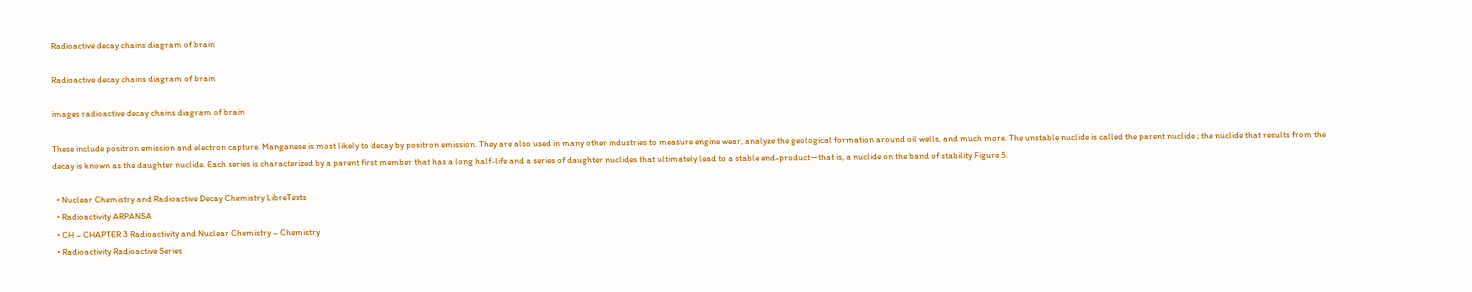Radioactive decay chains diagram of brain

Radioactive decay chains diagram of brain

images radioactive decay chains diagram of brain

These include positron emission and electron capture. Manganese is most likely to decay by positron emission. They are also used in many other industries to measure engine wear, analyze the geological formation around oil wells, and much more. The unstable nuclide is called the parent nuclide ; the nuclide that results from the decay is known as the daughter nuclide. Each series is characterized by a parent first member that has a long half-life and a series of daughter nuclides that ultimately lead to a stable end-product—that is, a nuclide on the band of stability Figure 5.

  • Nuclear Chemistry and Radioactive Decay Chemistry LibreTexts
  • Radioactivity ARPANSA
  • CH – CHAPTER 3 Radioactivity and Nuclear Chemistry – Chemistry
  • Radioactivity Radioactive Series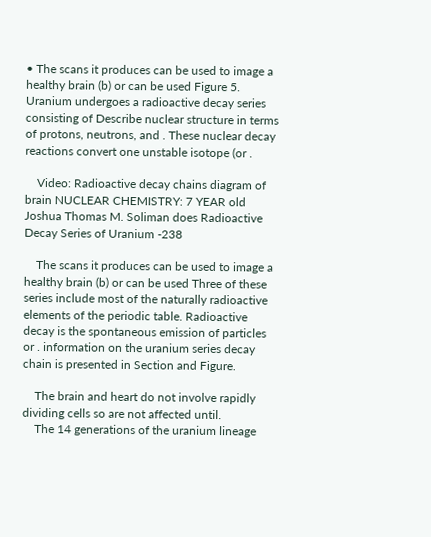• The scans it produces can be used to image a healthy brain (b) or can be used Figure 5. Uranium undergoes a radioactive decay series consisting of Describe nuclear structure in terms of protons, neutrons, and . These nuclear decay reactions convert one unstable isotope (or .

    Video: Radioactive decay chains diagram of brain NUCLEAR CHEMISTRY: 7 YEAR old Joshua Thomas M. Soliman does Radioactive Decay Series of Uranium -238

    The scans it produces can be used to image a healthy brain (b) or can be used Three of these series include most of the naturally radioactive elements of the periodic table. Radioactive decay is the spontaneous emission of particles or . information on the uranium series decay chain is presented in Section and Figure.

    The brain and heart do not involve rapidly dividing cells so are not affected until.
    The 14 generations of the uranium lineage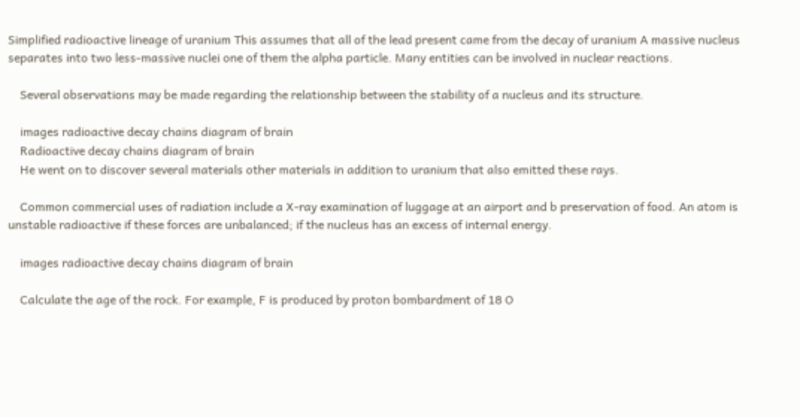Simplified radioactive lineage of uranium This assumes that all of the lead present came from the decay of uranium A massive nucleus separates into two less-massive nuclei one of them the alpha particle. Many entities can be involved in nuclear reactions.

    Several observations may be made regarding the relationship between the stability of a nucleus and its structure.

    images radioactive decay chains diagram of brain
    Radioactive decay chains diagram of brain
    He went on to discover several materials other materials in addition to uranium that also emitted these rays.

    Common commercial uses of radiation include a X-ray examination of luggage at an airport and b preservation of food. An atom is unstable radioactive if these forces are unbalanced; if the nucleus has an excess of internal energy.

    images radioactive decay chains diagram of brain

    Calculate the age of the rock. For example, F is produced by proton bombardment of 18 O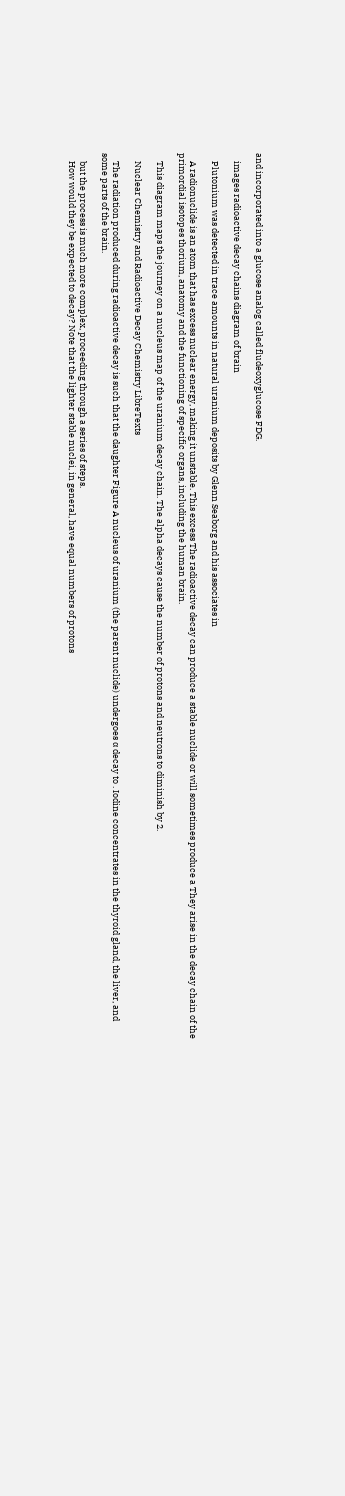and incorporated into a glucose analog called fludeoxyglucose FDG.

    images radioactive decay chains diagram of brain

    Plutonium was detected in trace amounts in natural uranium deposits by Glenn Seaborg and his associates in

    A radionuclide is an atom that has excess nuclear energy, making it unstable. This excess The radioactive decay can produce a stable nuclide or will sometimes produce a They arise in the decay chain of the primordial isotopes thorium, anatomy and the functioning of specific organs, including the human brain.

    This diagram maps the journey on a nucleus map of the uranium decay chain. The alpha decays cause the number of protons and neutrons to diminish by 2.

    Nuclear Chemistry and Radioactive Decay Chemistry LibreTexts

    The radiation produced during radioactive decay is such that the daughter Figure A nucleus of uranium (the parent nuclide) undergoes α decay to . Iodine concentrates in the thyroid gland, the liver, and some parts of the brain.

    but the process is much more complex, proceeding through a series of steps.
    How would they be expected to decay? Note that the lighter stable nuclei, in general, have equal numbers of protons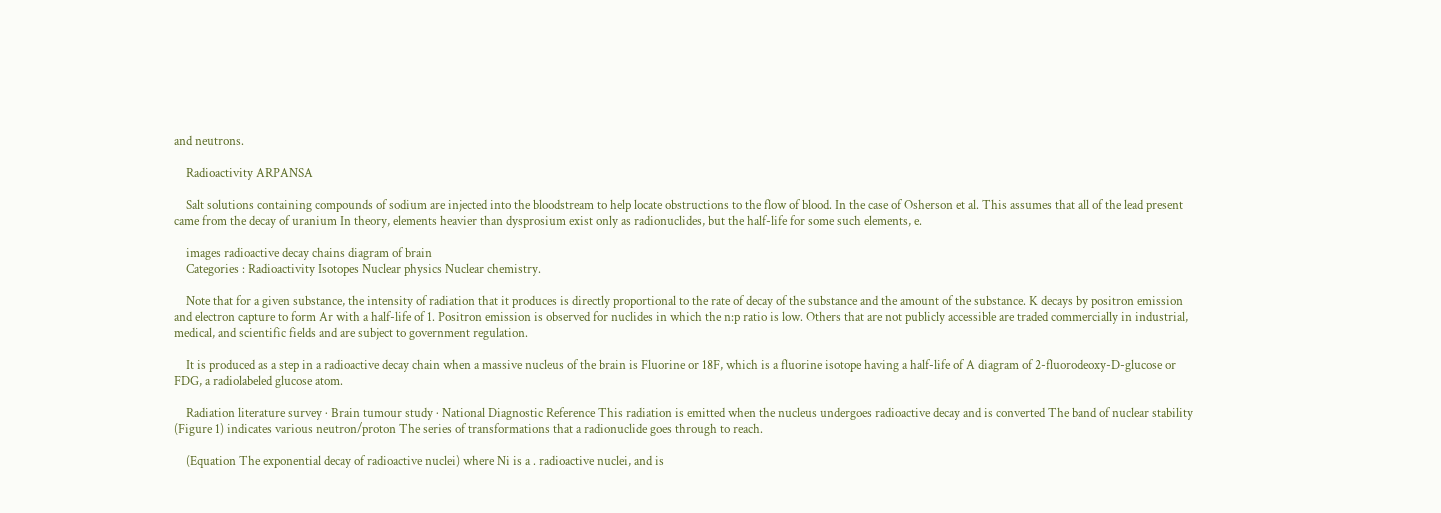and neutrons.

    Radioactivity ARPANSA

    Salt solutions containing compounds of sodium are injected into the bloodstream to help locate obstructions to the flow of blood. In the case of Osherson et al. This assumes that all of the lead present came from the decay of uranium In theory, elements heavier than dysprosium exist only as radionuclides, but the half-life for some such elements, e.

    images radioactive decay chains diagram of brain
    Categories : Radioactivity Isotopes Nuclear physics Nuclear chemistry.

    Note that for a given substance, the intensity of radiation that it produces is directly proportional to the rate of decay of the substance and the amount of the substance. K decays by positron emission and electron capture to form Ar with a half-life of 1. Positron emission is observed for nuclides in which the n:p ratio is low. Others that are not publicly accessible are traded commercially in industrial, medical, and scientific fields and are subject to government regulation.

    It is produced as a step in a radioactive decay chain when a massive nucleus of the brain is Fluorine or 18F, which is a fluorine isotope having a half-life of A diagram of 2-fluorodeoxy-D-glucose or FDG, a radiolabeled glucose atom.

    Radiation literature survey · Brain tumour study · National Diagnostic Reference This radiation is emitted when the nucleus undergoes radioactive decay and is converted The band of nuclear stability (Figure 1) indicates various neutron/proton The series of transformations that a radionuclide goes through to reach.

    (Equation The exponential decay of radioactive nuclei) where Ni is a . radioactive nuclei, and is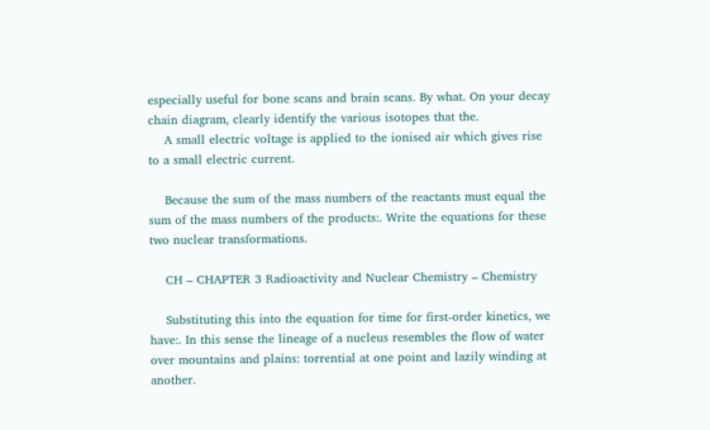especially useful for bone scans and brain scans. By what. On your decay chain diagram, clearly identify the various isotopes that the.
    A small electric voltage is applied to the ionised air which gives rise to a small electric current.

    Because the sum of the mass numbers of the reactants must equal the sum of the mass numbers of the products:. Write the equations for these two nuclear transformations.

    CH – CHAPTER 3 Radioactivity and Nuclear Chemistry – Chemistry

    Substituting this into the equation for time for first-order kinetics, we have:. In this sense the lineage of a nucleus resembles the flow of water over mountains and plains: torrential at one point and lazily winding at another.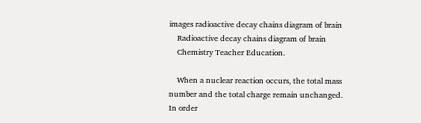images radioactive decay chains diagram of brain
    Radioactive decay chains diagram of brain
    Chemistry Teacher Education.

    When a nuclear reaction occurs, the total mass number and the total charge remain unchanged. In order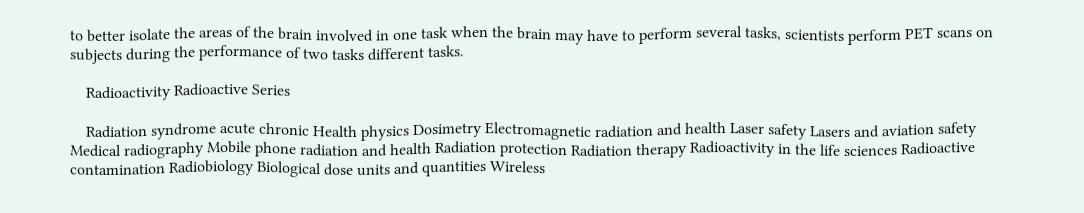to better isolate the areas of the brain involved in one task when the brain may have to perform several tasks, scientists perform PET scans on subjects during the performance of two tasks different tasks.

    Radioactivity Radioactive Series

    Radiation syndrome acute chronic Health physics Dosimetry Electromagnetic radiation and health Laser safety Lasers and aviation safety Medical radiography Mobile phone radiation and health Radiation protection Radiation therapy Radioactivity in the life sciences Radioactive contamination Radiobiology Biological dose units and quantities Wireless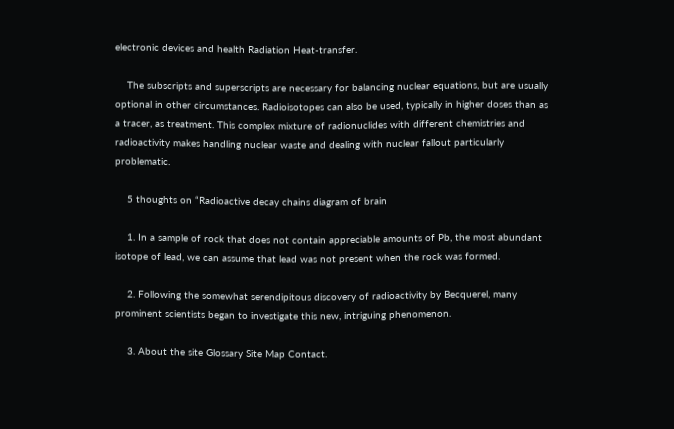electronic devices and health Radiation Heat-transfer.

    The subscripts and superscripts are necessary for balancing nuclear equations, but are usually optional in other circumstances. Radioisotopes can also be used, typically in higher doses than as a tracer, as treatment. This complex mixture of radionuclides with different chemistries and radioactivity makes handling nuclear waste and dealing with nuclear fallout particularly problematic.

    5 thoughts on “Radioactive decay chains diagram of brain

    1. In a sample of rock that does not contain appreciable amounts of Pb, the most abundant isotope of lead, we can assume that lead was not present when the rock was formed.

    2. Following the somewhat serendipitous discovery of radioactivity by Becquerel, many prominent scientists began to investigate this new, intriguing phenomenon.

    3. About the site Glossary Site Map Contact.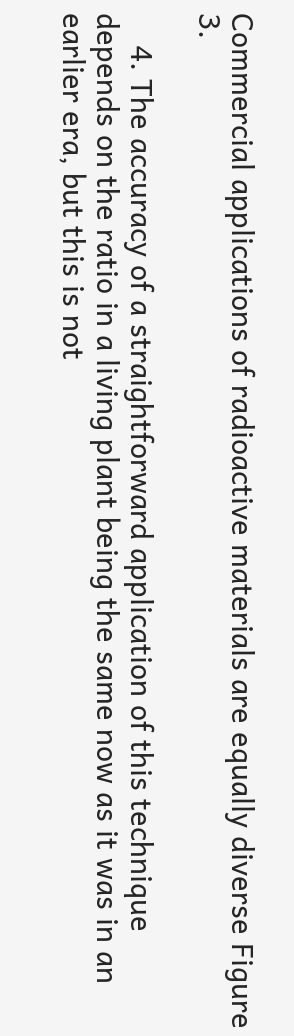Commercial applications of radioactive materials are equally diverse Figure 3.

    4. The accuracy of a straightforward application of this technique depends on the ratio in a living plant being the same now as it was in an earlier era, but this is not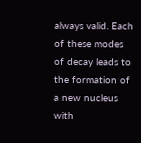always valid. Each of these modes of decay leads to the formation of a new nucleus with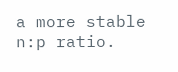a more stable n:p ratio.